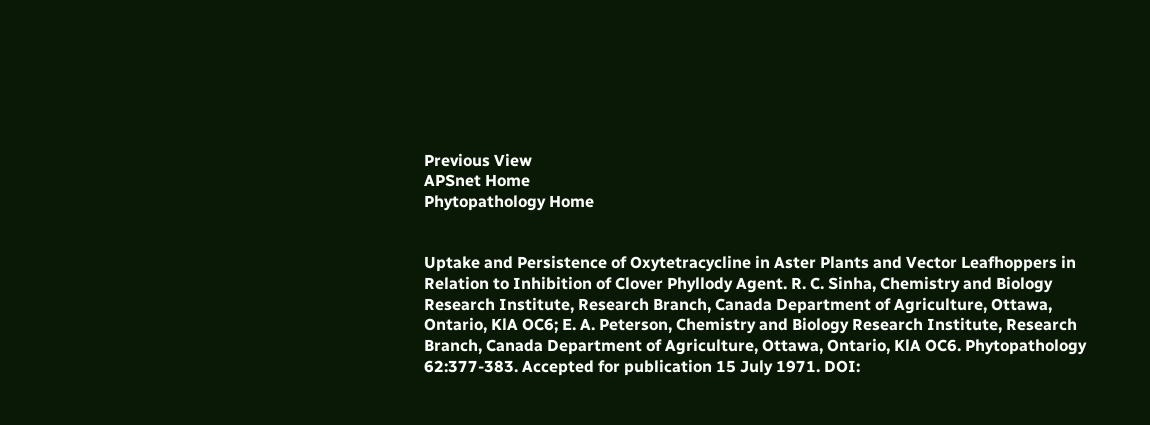Previous View
APSnet Home
Phytopathology Home


Uptake and Persistence of Oxytetracycline in Aster Plants and Vector Leafhoppers in Relation to Inhibition of Clover Phyllody Agent. R. C. Sinha, Chemistry and Biology Research Institute, Research Branch, Canada Department of Agriculture, Ottawa, Ontario, KlA OC6; E. A. Peterson, Chemistry and Biology Research Institute, Research Branch, Canada Department of Agriculture, Ottawa, Ontario, KlA OC6. Phytopathology 62:377-383. Accepted for publication 15 July 1971. DOI: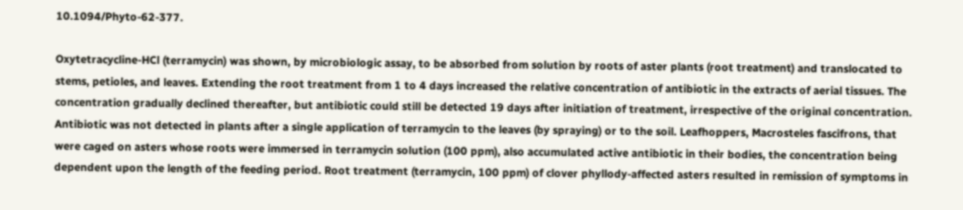10.1094/Phyto-62-377.

Oxytetracycline-HCl (terramycin) was shown, by microbiologic assay, to be absorbed from solution by roots of aster plants (root treatment) and translocated to stems, petioles, and leaves. Extending the root treatment from 1 to 4 days increased the relative concentration of antibiotic in the extracts of aerial tissues. The concentration gradually declined thereafter, but antibiotic could still be detected 19 days after initiation of treatment, irrespective of the original concentration. Antibiotic was not detected in plants after a single application of terramycin to the leaves (by spraying) or to the soil. Leafhoppers, Macrosteles fascifrons, that were caged on asters whose roots were immersed in terramycin solution (100 ppm), also accumulated active antibiotic in their bodies, the concentration being dependent upon the length of the feeding period. Root treatment (terramycin, 100 ppm) of clover phyllody-affected asters resulted in remission of symptoms in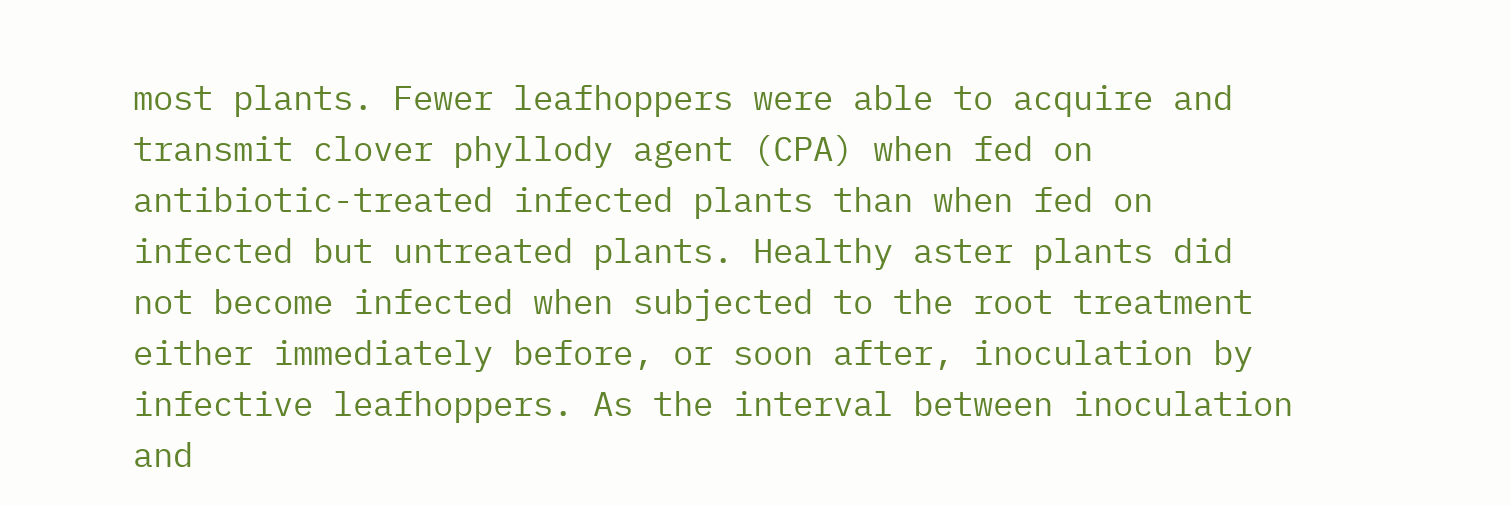most plants. Fewer leafhoppers were able to acquire and transmit clover phyllody agent (CPA) when fed on antibiotic-treated infected plants than when fed on infected but untreated plants. Healthy aster plants did not become infected when subjected to the root treatment either immediately before, or soon after, inoculation by infective leafhoppers. As the interval between inoculation and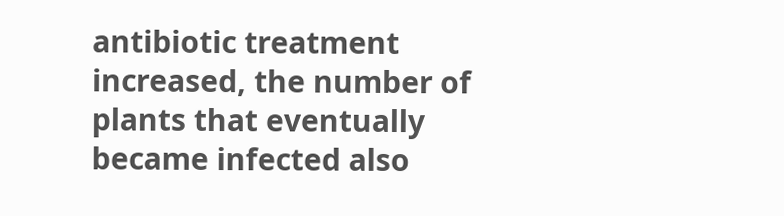antibiotic treatment increased, the number of plants that eventually became infected also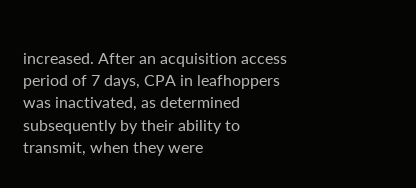increased. After an acquisition access period of 7 days, CPA in leafhoppers was inactivated, as determined subsequently by their ability to transmit, when they were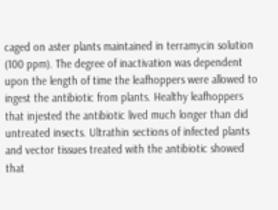caged on aster plants maintained in terramycin solution (100 ppm). The degree of inactivation was dependent upon the length of time the leafhoppers were allowed to ingest the antibiotic from plants. Healthy leafhoppers that injested the antibiotic lived much longer than did untreated insects. Ultrathin sections of infected plants and vector tissues treated with the antibiotic showed that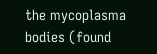the mycoplasma bodies (found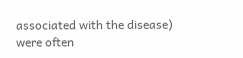associated with the disease) were often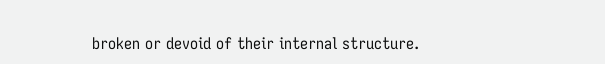broken or devoid of their internal structure.